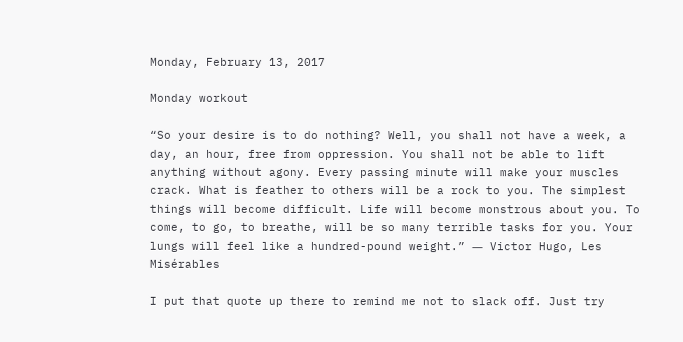Monday, February 13, 2017

Monday workout

“So your desire is to do nothing? Well, you shall not have a week, a day, an hour, free from oppression. You shall not be able to lift anything without agony. Every passing minute will make your muscles crack. What is feather to others will be a rock to you. The simplest things will become difficult. Life will become monstrous about you. To come, to go, to breathe, will be so many terrible tasks for you. Your lungs will feel like a hundred-pound weight.” ― Victor Hugo, Les Misérables

I put that quote up there to remind me not to slack off. Just try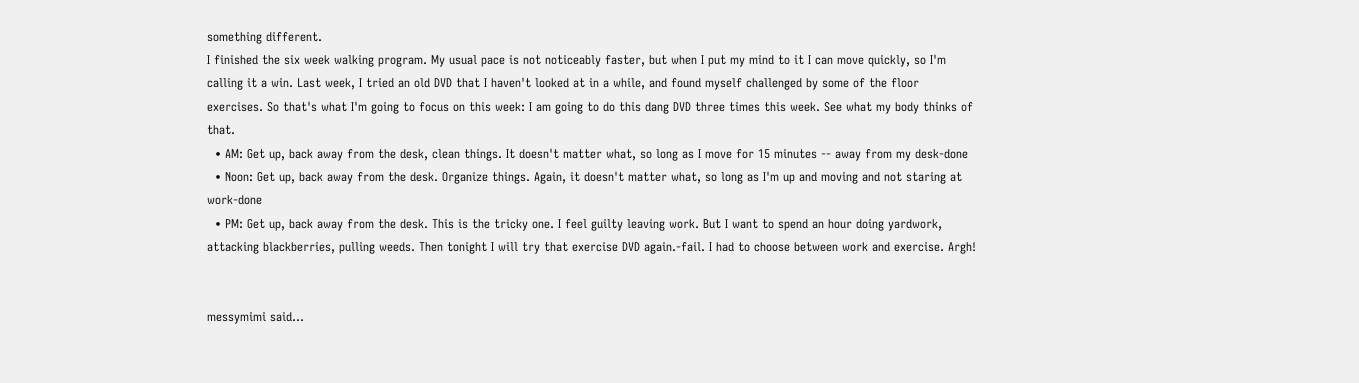something different.
I finished the six week walking program. My usual pace is not noticeably faster, but when I put my mind to it I can move quickly, so I'm calling it a win. Last week, I tried an old DVD that I haven't looked at in a while, and found myself challenged by some of the floor exercises. So that's what I'm going to focus on this week: I am going to do this dang DVD three times this week. See what my body thinks of that.
  • AM: Get up, back away from the desk, clean things. It doesn't matter what, so long as I move for 15 minutes -- away from my desk-done
  • Noon: Get up, back away from the desk. Organize things. Again, it doesn't matter what, so long as I'm up and moving and not staring at work-done
  • PM: Get up, back away from the desk. This is the tricky one. I feel guilty leaving work. But I want to spend an hour doing yardwork, attacking blackberries, pulling weeds. Then tonight I will try that exercise DVD again.-fail. I had to choose between work and exercise. Argh!


messymimi said...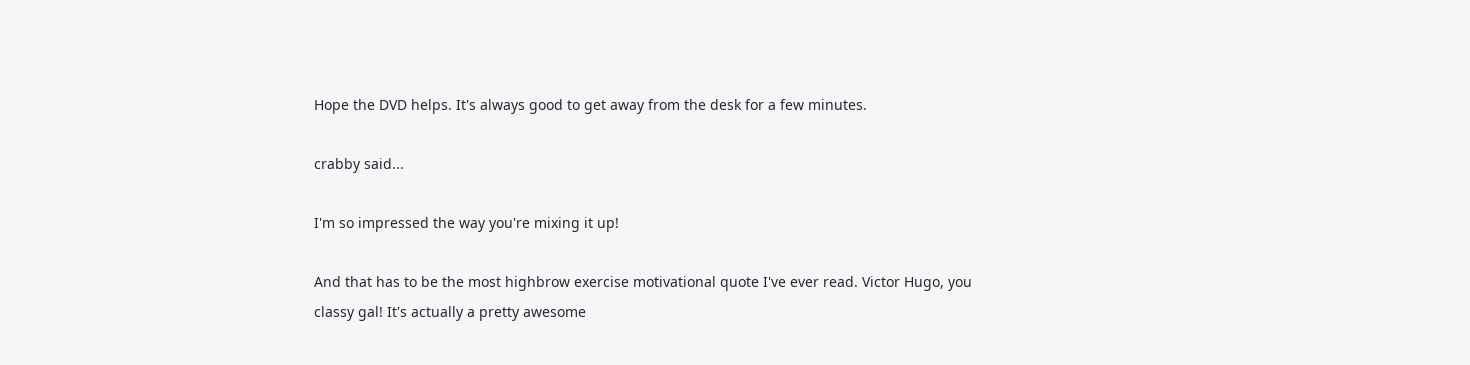Hope the DVD helps. It's always good to get away from the desk for a few minutes.

crabby said...

I'm so impressed the way you're mixing it up!

And that has to be the most highbrow exercise motivational quote I've ever read. Victor Hugo, you classy gal! It's actually a pretty awesome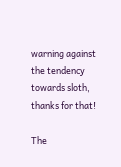warning against the tendency towards sloth, thanks for that!

The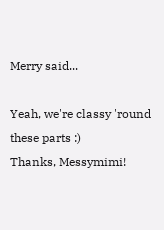Merry said...

Yeah, we're classy 'round these parts :)
Thanks, Messymimi!